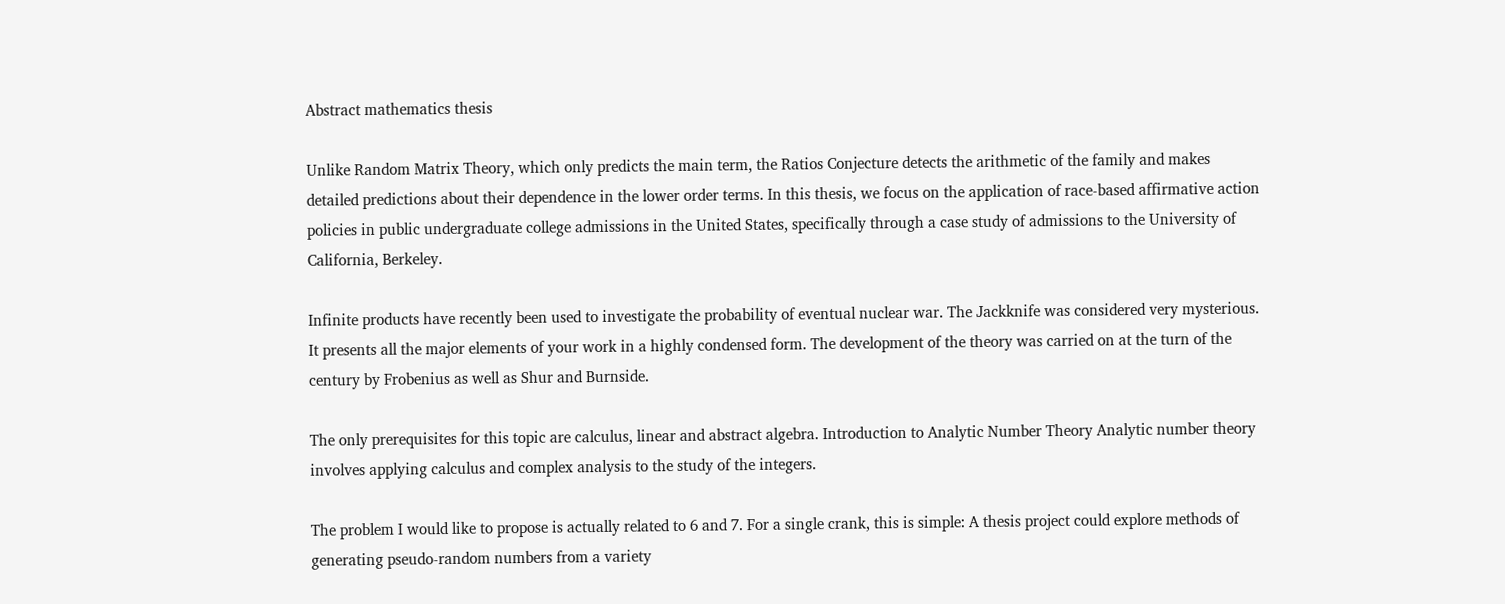Abstract mathematics thesis

Unlike Random Matrix Theory, which only predicts the main term, the Ratios Conjecture detects the arithmetic of the family and makes detailed predictions about their dependence in the lower order terms. In this thesis, we focus on the application of race-based affirmative action policies in public undergraduate college admissions in the United States, specifically through a case study of admissions to the University of California, Berkeley.

Infinite products have recently been used to investigate the probability of eventual nuclear war. The Jackknife was considered very mysterious. It presents all the major elements of your work in a highly condensed form. The development of the theory was carried on at the turn of the century by Frobenius as well as Shur and Burnside.

The only prerequisites for this topic are calculus, linear and abstract algebra. Introduction to Analytic Number Theory Analytic number theory involves applying calculus and complex analysis to the study of the integers.

The problem I would like to propose is actually related to 6 and 7. For a single crank, this is simple: A thesis project could explore methods of generating pseudo-random numbers from a variety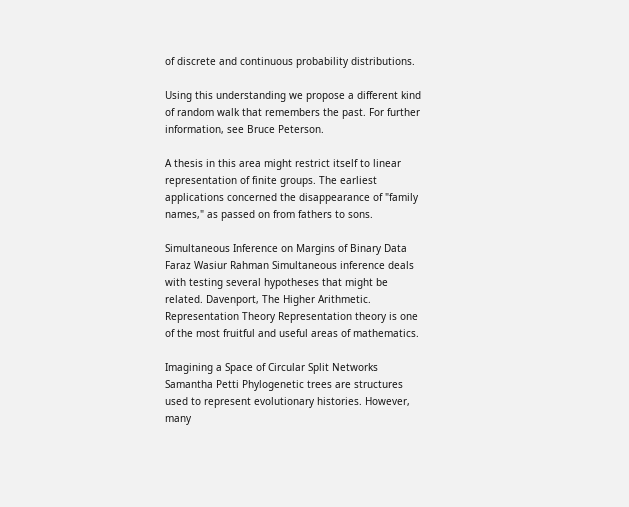of discrete and continuous probability distributions.

Using this understanding we propose a different kind of random walk that remembers the past. For further information, see Bruce Peterson.

A thesis in this area might restrict itself to linear representation of finite groups. The earliest applications concerned the disappearance of "family names," as passed on from fathers to sons.

Simultaneous Inference on Margins of Binary Data Faraz Wasiur Rahman Simultaneous inference deals with testing several hypotheses that might be related. Davenport, The Higher Arithmetic. Representation Theory Representation theory is one of the most fruitful and useful areas of mathematics.

Imagining a Space of Circular Split Networks Samantha Petti Phylogenetic trees are structures used to represent evolutionary histories. However, many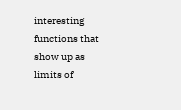interesting functions that show up as limits of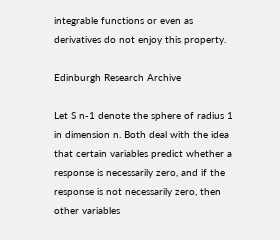integrable functions or even as derivatives do not enjoy this property.

Edinburgh Research Archive

Let S n-1 denote the sphere of radius 1 in dimension n. Both deal with the idea that certain variables predict whether a response is necessarily zero, and if the response is not necessarily zero, then other variables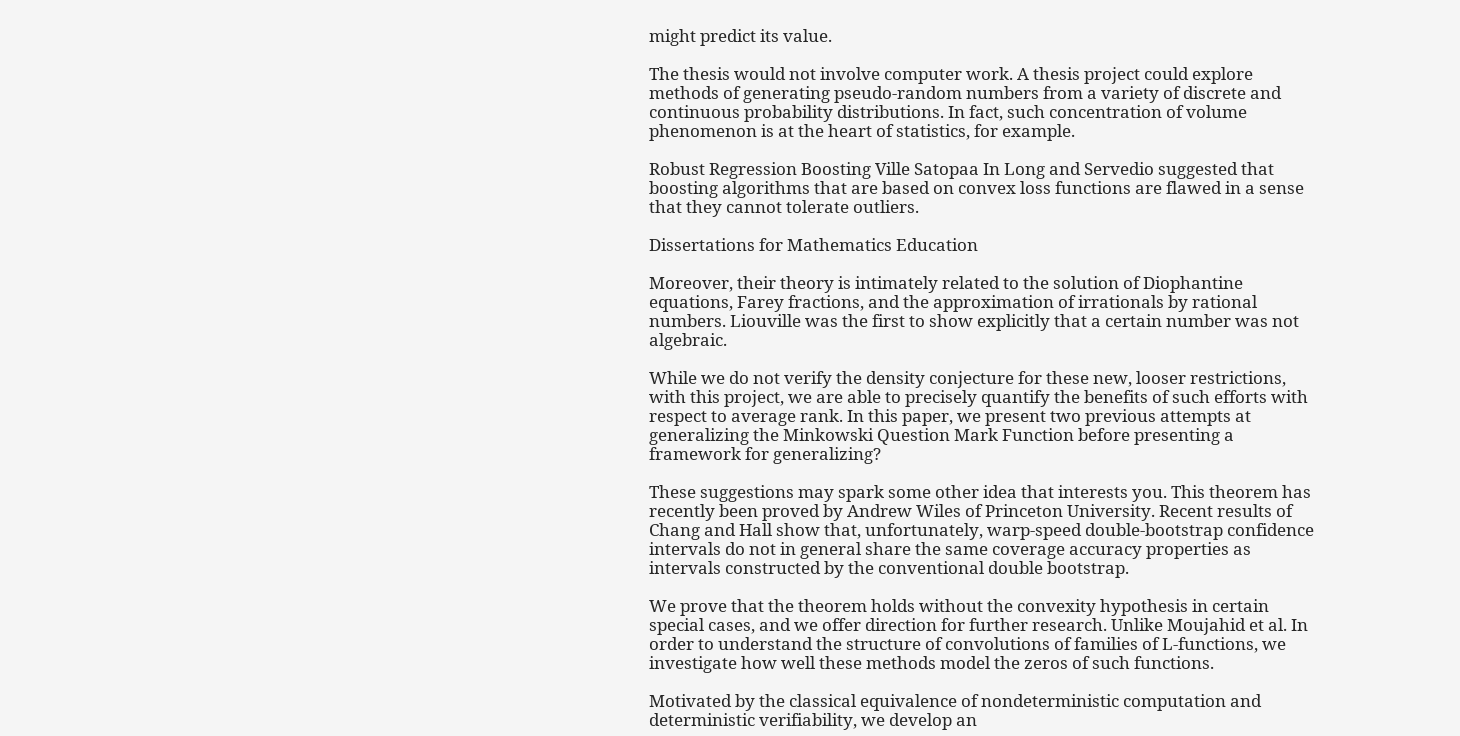might predict its value.

The thesis would not involve computer work. A thesis project could explore methods of generating pseudo-random numbers from a variety of discrete and continuous probability distributions. In fact, such concentration of volume phenomenon is at the heart of statistics, for example.

Robust Regression Boosting Ville Satopaa In Long and Servedio suggested that boosting algorithms that are based on convex loss functions are flawed in a sense that they cannot tolerate outliers.

Dissertations for Mathematics Education

Moreover, their theory is intimately related to the solution of Diophantine equations, Farey fractions, and the approximation of irrationals by rational numbers. Liouville was the first to show explicitly that a certain number was not algebraic.

While we do not verify the density conjecture for these new, looser restrictions, with this project, we are able to precisely quantify the benefits of such efforts with respect to average rank. In this paper, we present two previous attempts at generalizing the Minkowski Question Mark Function before presenting a framework for generalizing?

These suggestions may spark some other idea that interests you. This theorem has recently been proved by Andrew Wiles of Princeton University. Recent results of Chang and Hall show that, unfortunately, warp-speed double-bootstrap confidence intervals do not in general share the same coverage accuracy properties as intervals constructed by the conventional double bootstrap.

We prove that the theorem holds without the convexity hypothesis in certain special cases, and we offer direction for further research. Unlike Moujahid et al. In order to understand the structure of convolutions of families of L-functions, we investigate how well these methods model the zeros of such functions.

Motivated by the classical equivalence of nondeterministic computation and deterministic verifiability, we develop an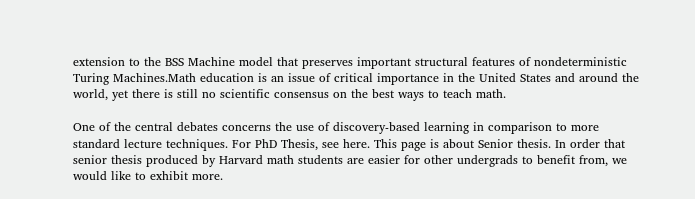extension to the BSS Machine model that preserves important structural features of nondeterministic Turing Machines.Math education is an issue of critical importance in the United States and around the world, yet there is still no scientific consensus on the best ways to teach math.

One of the central debates concerns the use of discovery-based learning in comparison to more standard lecture techniques. For PhD Thesis, see here. This page is about Senior thesis. In order that senior thesis produced by Harvard math students are easier for other undergrads to benefit from, we would like to exhibit more.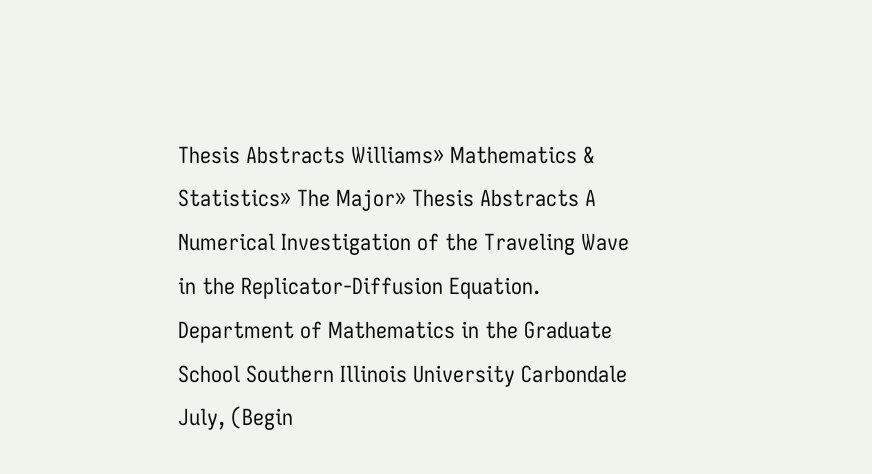Thesis Abstracts Williams» Mathematics & Statistics» The Major» Thesis Abstracts A Numerical Investigation of the Traveling Wave in the Replicator-Diffusion Equation. Department of Mathematics in the Graduate School Southern Illinois University Carbondale July, (Begin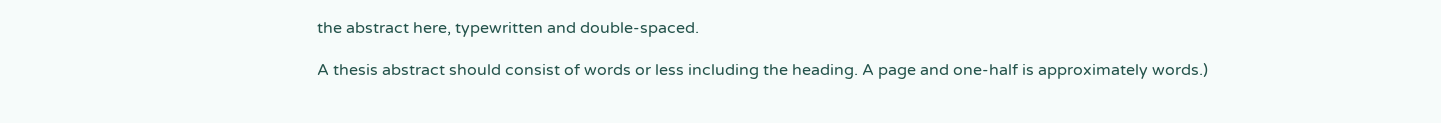the abstract here, typewritten and double-spaced.

A thesis abstract should consist of words or less including the heading. A page and one-half is approximately words.)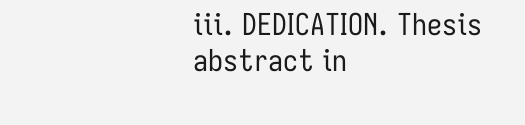iii. DEDICATION. Thesis abstract in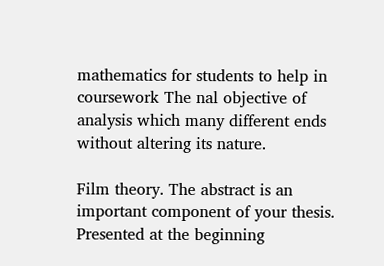mathematics for students to help in coursework The nal objective of analysis which many different ends without altering its nature.

Film theory. The abstract is an important component of your thesis. Presented at the beginning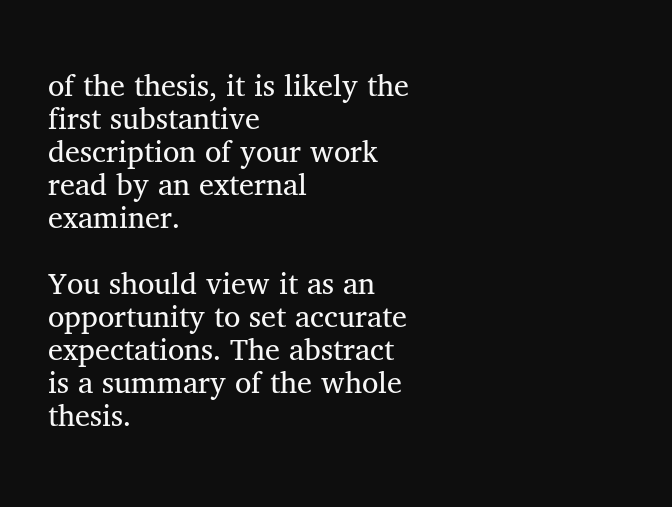of the thesis, it is likely the first substantive description of your work read by an external examiner.

You should view it as an opportunity to set accurate expectations. The abstract is a summary of the whole thesis.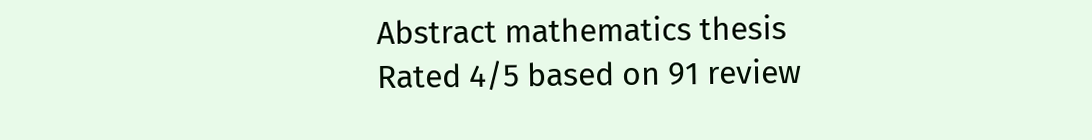Abstract mathematics thesis
Rated 4/5 based on 91 review